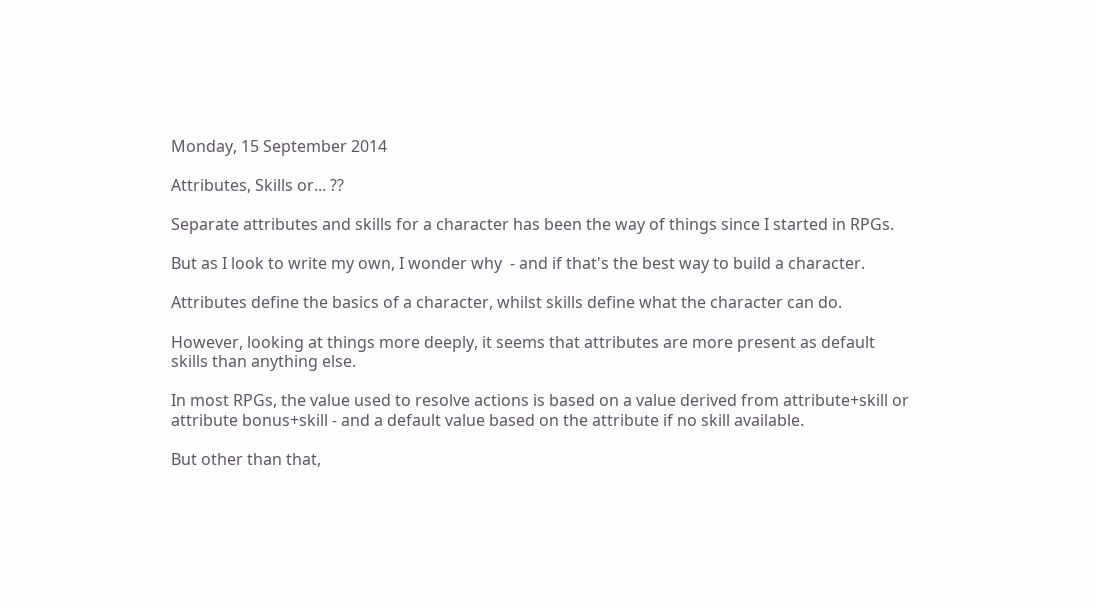Monday, 15 September 2014

Attributes, Skills or... ??

Separate attributes and skills for a character has been the way of things since I started in RPGs.

But as I look to write my own, I wonder why  - and if that's the best way to build a character.

Attributes define the basics of a character, whilst skills define what the character can do.

However, looking at things more deeply, it seems that attributes are more present as default skills than anything else.

In most RPGs, the value used to resolve actions is based on a value derived from attribute+skill or attribute bonus+skill - and a default value based on the attribute if no skill available.

But other than that,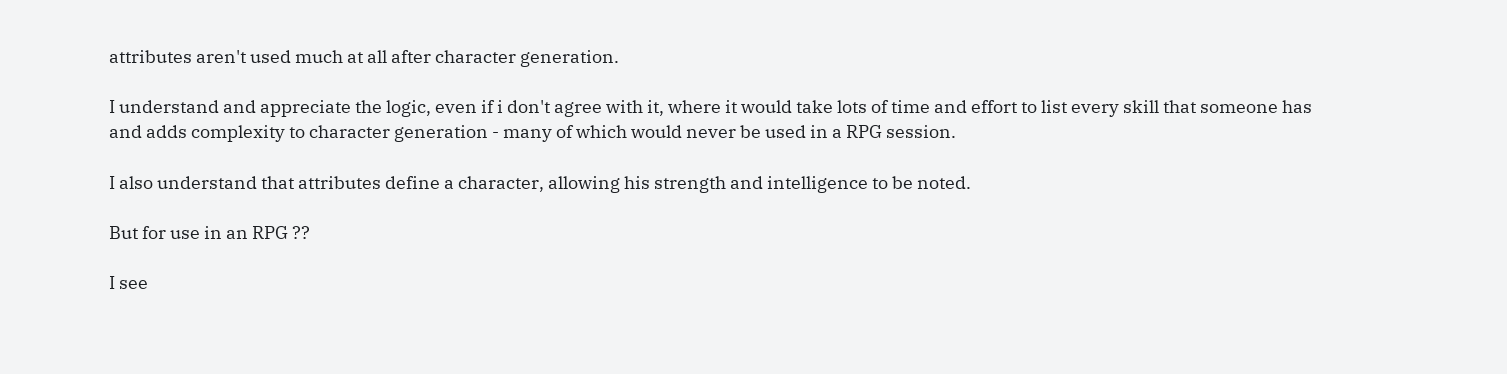attributes aren't used much at all after character generation.

I understand and appreciate the logic, even if i don't agree with it, where it would take lots of time and effort to list every skill that someone has and adds complexity to character generation - many of which would never be used in a RPG session.

I also understand that attributes define a character, allowing his strength and intelligence to be noted.

But for use in an RPG ??

I see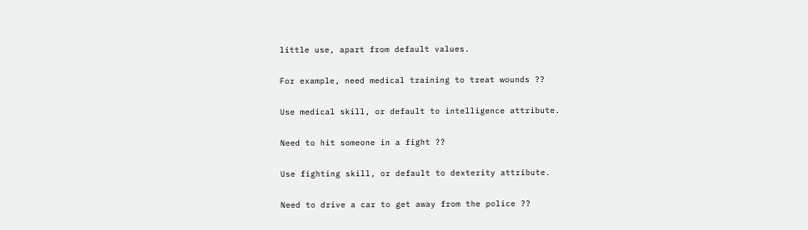little use, apart from default values.

For example, need medical training to treat wounds ??

Use medical skill, or default to intelligence attribute.

Need to hit someone in a fight ??

Use fighting skill, or default to dexterity attribute.

Need to drive a car to get away from the police ??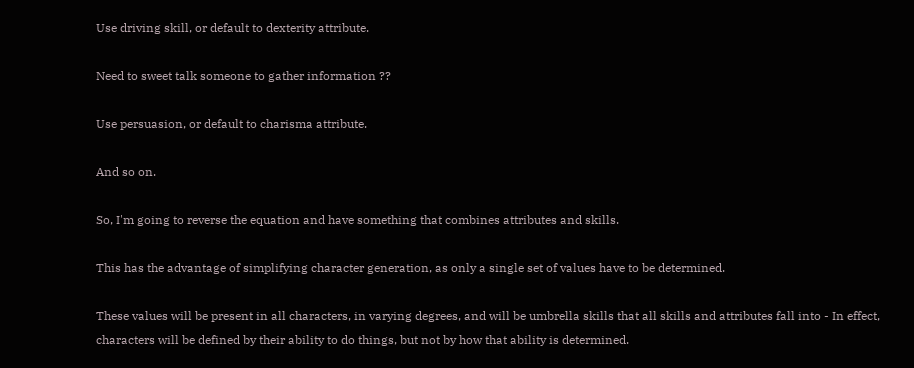Use driving skill, or default to dexterity attribute.

Need to sweet talk someone to gather information ??

Use persuasion, or default to charisma attribute.

And so on.

So, I'm going to reverse the equation and have something that combines attributes and skills.

This has the advantage of simplifying character generation, as only a single set of values have to be determined.

These values will be present in all characters, in varying degrees, and will be umbrella skills that all skills and attributes fall into - In effect, characters will be defined by their ability to do things, but not by how that ability is determined.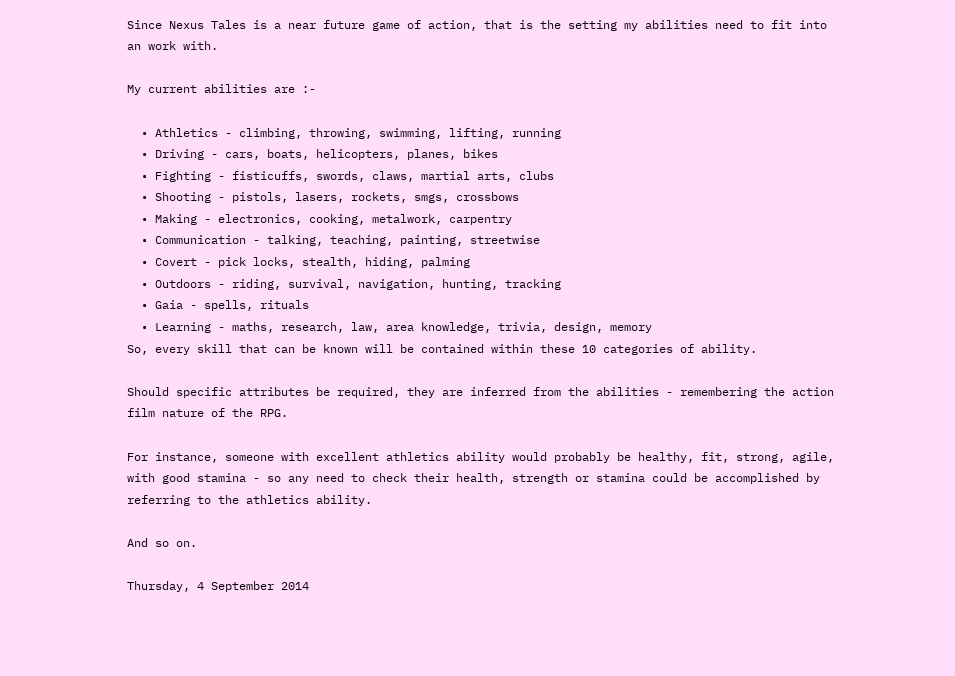Since Nexus Tales is a near future game of action, that is the setting my abilities need to fit into an work with.

My current abilities are :-

  • Athletics - climbing, throwing, swimming, lifting, running
  • Driving - cars, boats, helicopters, planes, bikes
  • Fighting - fisticuffs, swords, claws, martial arts, clubs
  • Shooting - pistols, lasers, rockets, smgs, crossbows
  • Making - electronics, cooking, metalwork, carpentry
  • Communication - talking, teaching, painting, streetwise
  • Covert - pick locks, stealth, hiding, palming
  • Outdoors - riding, survival, navigation, hunting, tracking
  • Gaia - spells, rituals
  • Learning - maths, research, law, area knowledge, trivia, design, memory
So, every skill that can be known will be contained within these 10 categories of ability.

Should specific attributes be required, they are inferred from the abilities - remembering the action film nature of the RPG.

For instance, someone with excellent athletics ability would probably be healthy, fit, strong, agile, with good stamina - so any need to check their health, strength or stamina could be accomplished by referring to the athletics ability.

And so on.

Thursday, 4 September 2014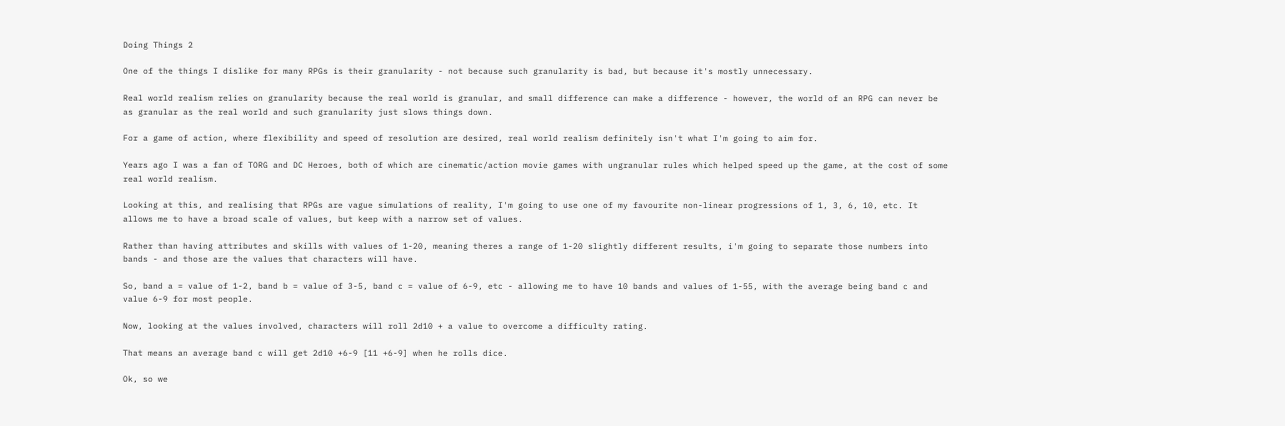Doing Things 2

One of the things I dislike for many RPGs is their granularity - not because such granularity is bad, but because it's mostly unnecessary.

Real world realism relies on granularity because the real world is granular, and small difference can make a difference - however, the world of an RPG can never be as granular as the real world and such granularity just slows things down.

For a game of action, where flexibility and speed of resolution are desired, real world realism definitely isn't what I'm going to aim for.

Years ago I was a fan of TORG and DC Heroes, both of which are cinematic/action movie games with ungranular rules which helped speed up the game, at the cost of some real world realism.

Looking at this, and realising that RPGs are vague simulations of reality, I'm going to use one of my favourite non-linear progressions of 1, 3, 6, 10, etc. It allows me to have a broad scale of values, but keep with a narrow set of values.

Rather than having attributes and skills with values of 1-20, meaning theres a range of 1-20 slightly different results, i'm going to separate those numbers into bands - and those are the values that characters will have.

So, band a = value of 1-2, band b = value of 3-5, band c = value of 6-9, etc - allowing me to have 10 bands and values of 1-55, with the average being band c and value 6-9 for most people.

Now, looking at the values involved, characters will roll 2d10 + a value to overcome a difficulty rating.

That means an average band c will get 2d10 +6-9 [11 +6-9] when he rolls dice.

Ok, so we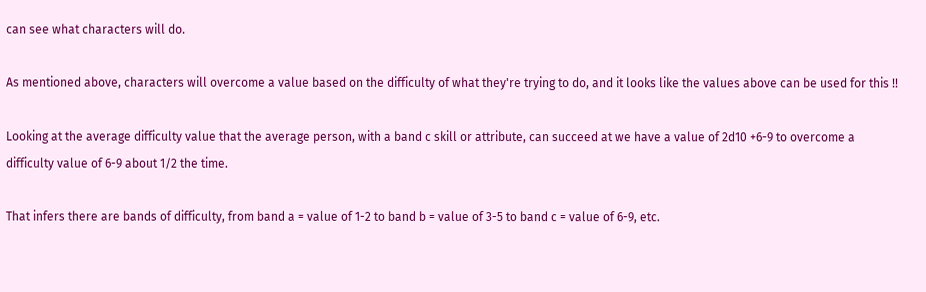can see what characters will do.

As mentioned above, characters will overcome a value based on the difficulty of what they're trying to do, and it looks like the values above can be used for this !!

Looking at the average difficulty value that the average person, with a band c skill or attribute, can succeed at we have a value of 2d10 +6-9 to overcome a difficulty value of 6-9 about 1/2 the time.

That infers there are bands of difficulty, from band a = value of 1-2 to band b = value of 3-5 to band c = value of 6-9, etc.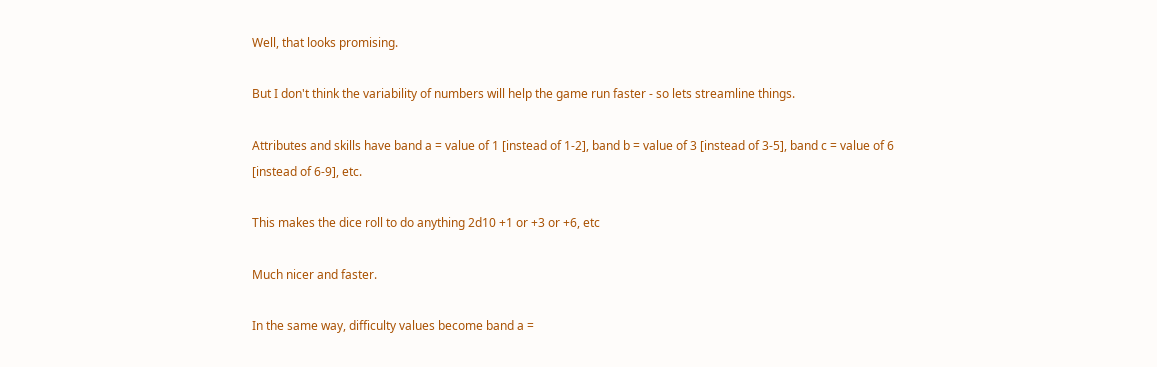Well, that looks promising.

But I don't think the variability of numbers will help the game run faster - so lets streamline things.

Attributes and skills have band a = value of 1 [instead of 1-2], band b = value of 3 [instead of 3-5], band c = value of 6 [instead of 6-9], etc.

This makes the dice roll to do anything 2d10 +1 or +3 or +6, etc

Much nicer and faster.

In the same way, difficulty values become band a =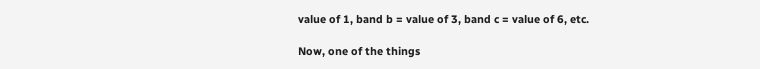value of 1, band b = value of 3, band c = value of 6, etc.

Now, one of the things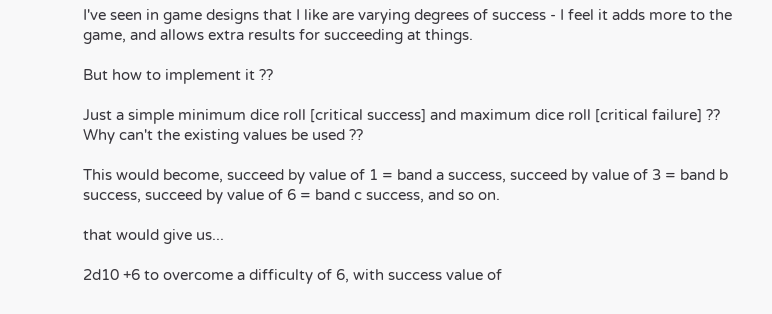I've seen in game designs that I like are varying degrees of success - I feel it adds more to the game, and allows extra results for succeeding at things.

But how to implement it ??

Just a simple minimum dice roll [critical success] and maximum dice roll [critical failure] ??
Why can't the existing values be used ??

This would become, succeed by value of 1 = band a success, succeed by value of 3 = band b success, succeed by value of 6 = band c success, and so on.

that would give us...

2d10 +6 to overcome a difficulty of 6, with success value of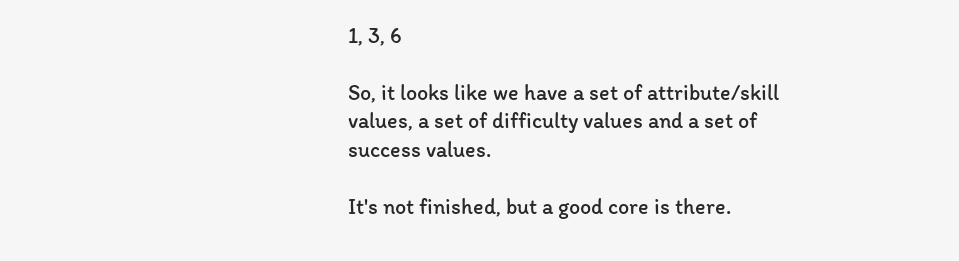1, 3, 6

So, it looks like we have a set of attribute/skill values, a set of difficulty values and a set of success values.

It's not finished, but a good core is there.